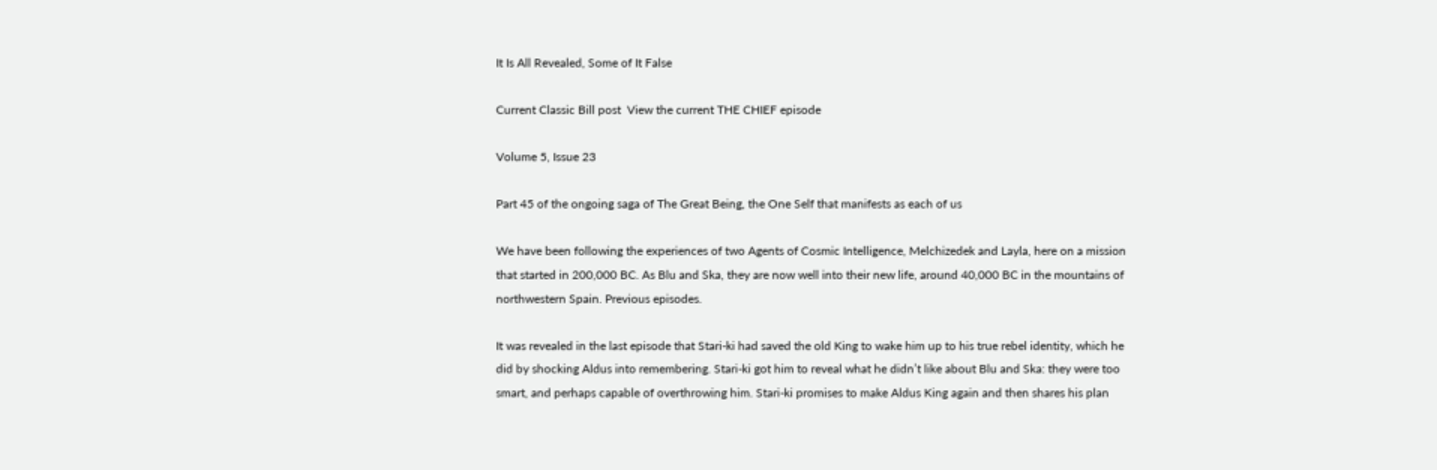It Is All Revealed, Some of It False

Current Classic Bill post  View the current THE CHIEF episode

Volume 5, Issue 23

Part 45 of the ongoing saga of The Great Being, the One Self that manifests as each of us

We have been following the experiences of two Agents of Cosmic Intelligence, Melchizedek and Layla, here on a mission that started in 200,000 BC. As Blu and Ska, they are now well into their new life, around 40,000 BC in the mountains of northwestern Spain. Previous episodes.

It was revealed in the last episode that Stari-ki had saved the old King to wake him up to his true rebel identity, which he did by shocking Aldus into remembering. Stari-ki got him to reveal what he didn’t like about Blu and Ska: they were too smart, and perhaps capable of overthrowing him. Stari-ki promises to make Aldus King again and then shares his plan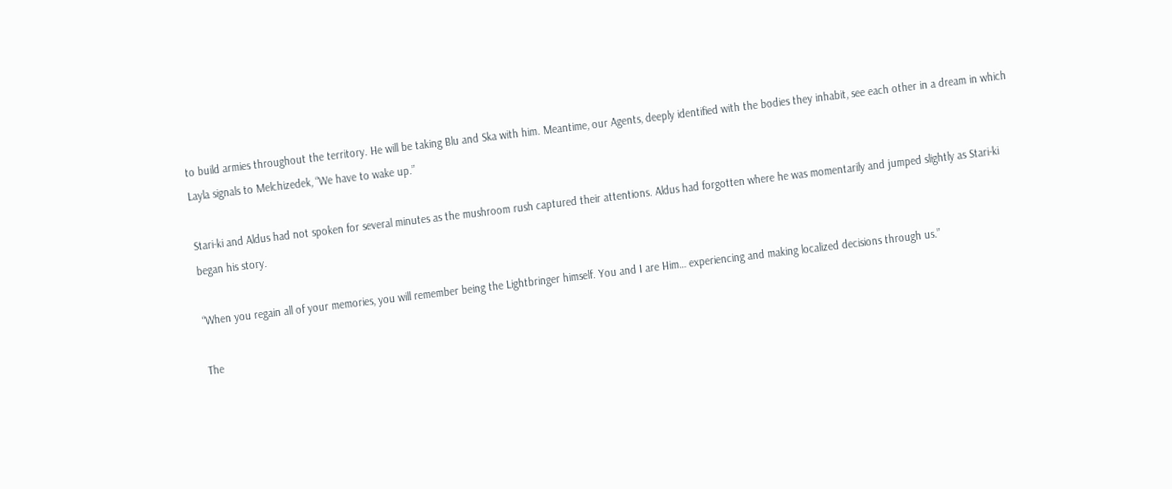to build armies throughout the territory. He will be taking Blu and Ska with him. Meantime, our Agents, deeply identified with the bodies they inhabit, see each other in a dream in which Layla signals to Melchizedek, “We have to wake up.”

Stari-ki and Aldus had not spoken for several minutes as the mushroom rush captured their attentions. Aldus had forgotten where he was momentarily and jumped slightly as Stari-ki began his story.

“When you regain all of your memories, you will remember being the Lightbringer himself. You and I are Him… experiencing and making localized decisions through us.”

The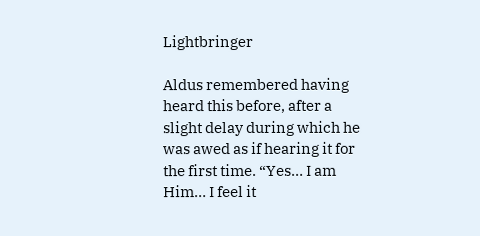Lightbringer

Aldus remembered having heard this before, after a slight delay during which he was awed as if hearing it for the first time. “Yes… I am Him… I feel it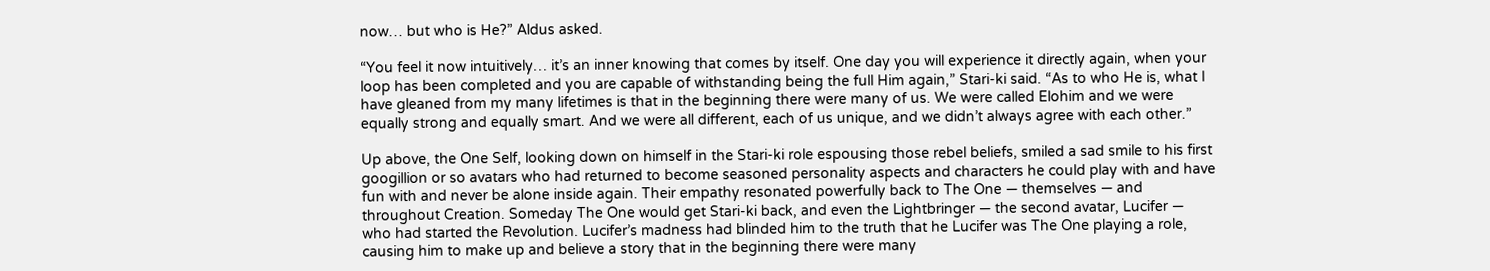now… but who is He?” Aldus asked.

“You feel it now intuitively… it’s an inner knowing that comes by itself. One day you will experience it directly again, when your loop has been completed and you are capable of withstanding being the full Him again,” Stari-ki said. “As to who He is, what I have gleaned from my many lifetimes is that in the beginning there were many of us. We were called Elohim and we were equally strong and equally smart. And we were all different, each of us unique, and we didn’t always agree with each other.”

Up above, the One Self, looking down on himself in the Stari-ki role espousing those rebel beliefs, smiled a sad smile to his first googillion or so avatars who had returned to become seasoned personality aspects and characters he could play with and have fun with and never be alone inside again. Their empathy resonated powerfully back to The One — themselves — and throughout Creation. Someday The One would get Stari-ki back, and even the Lightbringer — the second avatar, Lucifer — who had started the Revolution. Lucifer’s madness had blinded him to the truth that he Lucifer was The One playing a role, causing him to make up and believe a story that in the beginning there were many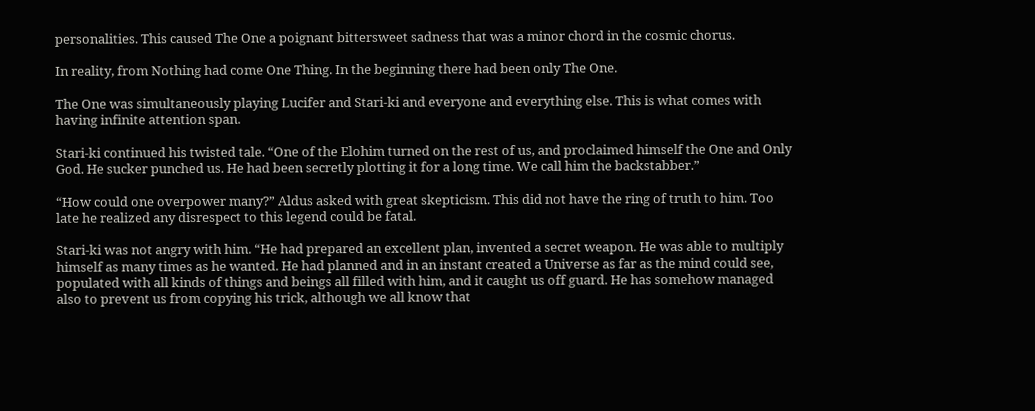personalities. This caused The One a poignant bittersweet sadness that was a minor chord in the cosmic chorus.

In reality, from Nothing had come One Thing. In the beginning there had been only The One.

The One was simultaneously playing Lucifer and Stari-ki and everyone and everything else. This is what comes with having infinite attention span.

Stari-ki continued his twisted tale. “One of the Elohim turned on the rest of us, and proclaimed himself the One and Only God. He sucker punched us. He had been secretly plotting it for a long time. We call him the backstabber.”

“How could one overpower many?” Aldus asked with great skepticism. This did not have the ring of truth to him. Too late he realized any disrespect to this legend could be fatal.

Stari-ki was not angry with him. “He had prepared an excellent plan, invented a secret weapon. He was able to multiply himself as many times as he wanted. He had planned and in an instant created a Universe as far as the mind could see, populated with all kinds of things and beings all filled with him, and it caught us off guard. He has somehow managed also to prevent us from copying his trick, although we all know that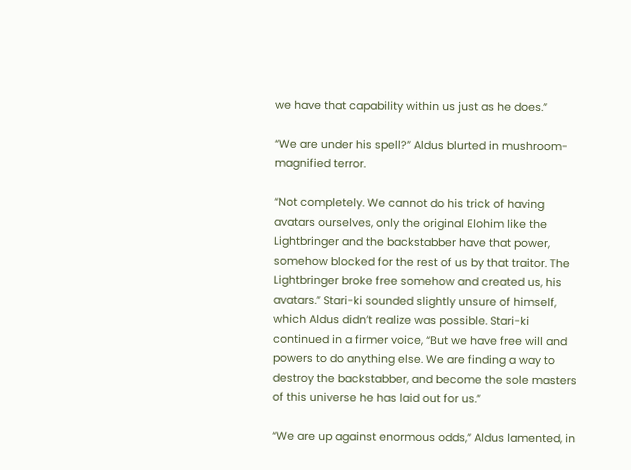we have that capability within us just as he does.”

“We are under his spell?” Aldus blurted in mushroom-magnified terror.

“Not completely. We cannot do his trick of having avatars ourselves, only the original Elohim like the Lightbringer and the backstabber have that power, somehow blocked for the rest of us by that traitor. The Lightbringer broke free somehow and created us, his avatars.” Stari-ki sounded slightly unsure of himself, which Aldus didn’t realize was possible. Stari-ki continued in a firmer voice, “But we have free will and powers to do anything else. We are finding a way to destroy the backstabber, and become the sole masters of this universe he has laid out for us.”

“We are up against enormous odds,” Aldus lamented, in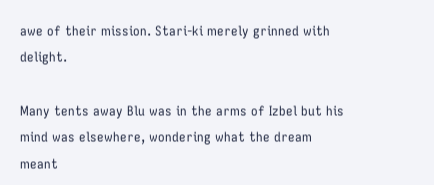awe of their mission. Stari-ki merely grinned with delight.

Many tents away Blu was in the arms of Izbel but his mind was elsewhere, wondering what the dream meant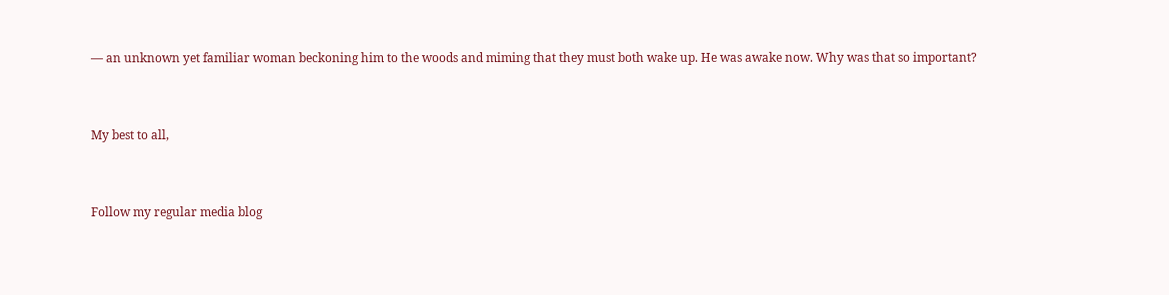— an unknown yet familiar woman beckoning him to the woods and miming that they must both wake up. He was awake now. Why was that so important?


My best to all,


Follow my regular media blog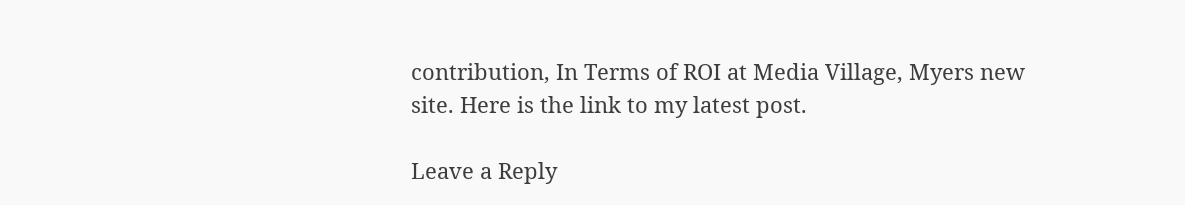contribution, In Terms of ROI at Media Village, Myers new site. Here is the link to my latest post.

Leave a Reply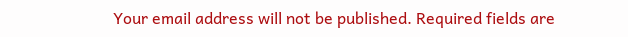Your email address will not be published. Required fields are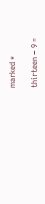marked *

thirteen − 9 =